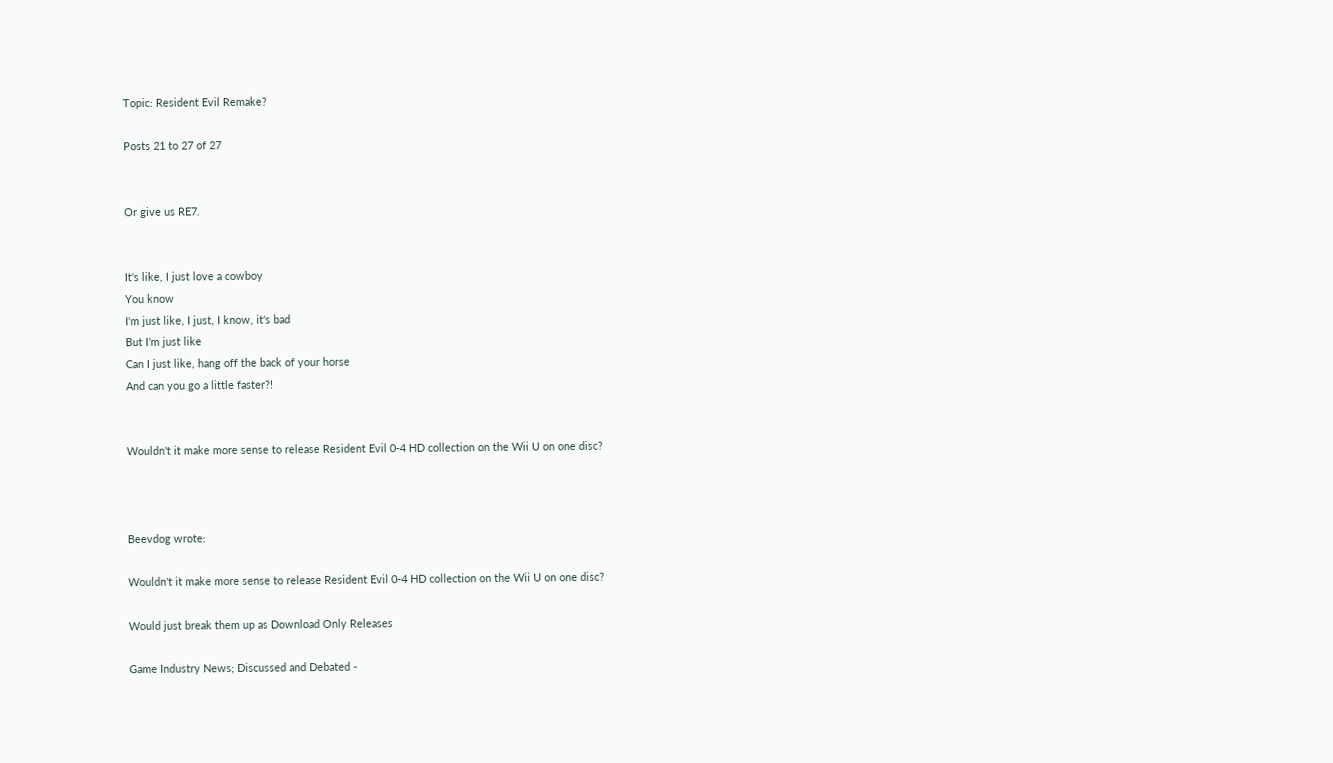Topic: Resident Evil Remake?

Posts 21 to 27 of 27


Or give us RE7.


It's like, I just love a cowboy
You know
I'm just like, I just, I know, it's bad
But I'm just like
Can I just like, hang off the back of your horse
And can you go a little faster?!


Wouldn't it make more sense to release Resident Evil 0-4 HD collection on the Wii U on one disc?



Beevdog wrote:

Wouldn't it make more sense to release Resident Evil 0-4 HD collection on the Wii U on one disc?

Would just break them up as Download Only Releases

Game Industry News; Discussed and Debated -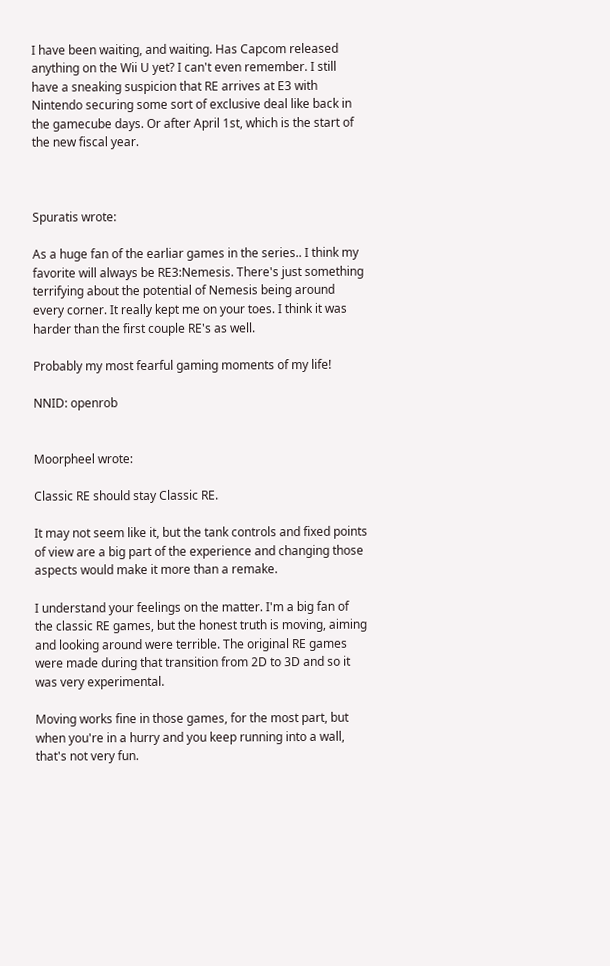I have been waiting, and waiting. Has Capcom released anything on the Wii U yet? I can't even remember. I still have a sneaking suspicion that RE arrives at E3 with Nintendo securing some sort of exclusive deal like back in the gamecube days. Or after April 1st, which is the start of the new fiscal year.



Spuratis wrote:

As a huge fan of the earliar games in the series.. I think my favorite will always be RE3:Nemesis. There's just something terrifying about the potential of Nemesis being around every corner. It really kept me on your toes. I think it was harder than the first couple RE's as well.

Probably my most fearful gaming moments of my life!

NNID: openrob


Moorpheel wrote:

Classic RE should stay Classic RE.

It may not seem like it, but the tank controls and fixed points of view are a big part of the experience and changing those aspects would make it more than a remake.

I understand your feelings on the matter. I'm a big fan of the classic RE games, but the honest truth is moving, aiming and looking around were terrible. The original RE games were made during that transition from 2D to 3D and so it was very experimental.

Moving works fine in those games, for the most part, but when you're in a hurry and you keep running into a wall, that's not very fun.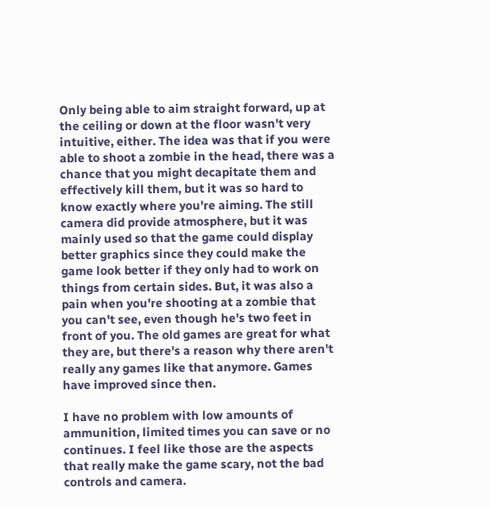Only being able to aim straight forward, up at the ceiling or down at the floor wasn't very intuitive, either. The idea was that if you were able to shoot a zombie in the head, there was a chance that you might decapitate them and effectively kill them, but it was so hard to know exactly where you're aiming. The still camera did provide atmosphere, but it was mainly used so that the game could display better graphics since they could make the game look better if they only had to work on things from certain sides. But, it was also a pain when you're shooting at a zombie that you can't see, even though he's two feet in front of you. The old games are great for what they are, but there's a reason why there aren't really any games like that anymore. Games have improved since then.

I have no problem with low amounts of ammunition, limited times you can save or no continues. I feel like those are the aspects that really make the game scary, not the bad controls and camera.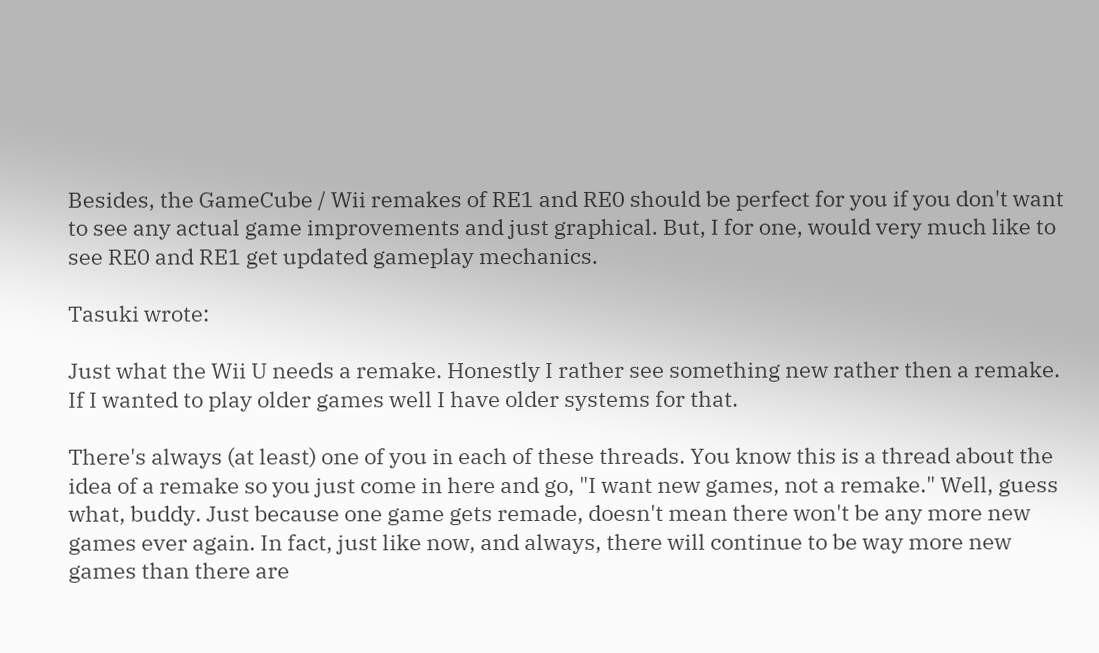Besides, the GameCube / Wii remakes of RE1 and RE0 should be perfect for you if you don't want to see any actual game improvements and just graphical. But, I for one, would very much like to see RE0 and RE1 get updated gameplay mechanics.

Tasuki wrote:

Just what the Wii U needs a remake. Honestly I rather see something new rather then a remake. If I wanted to play older games well I have older systems for that.

There's always (at least) one of you in each of these threads. You know this is a thread about the idea of a remake so you just come in here and go, "I want new games, not a remake." Well, guess what, buddy. Just because one game gets remade, doesn't mean there won't be any more new games ever again. In fact, just like now, and always, there will continue to be way more new games than there are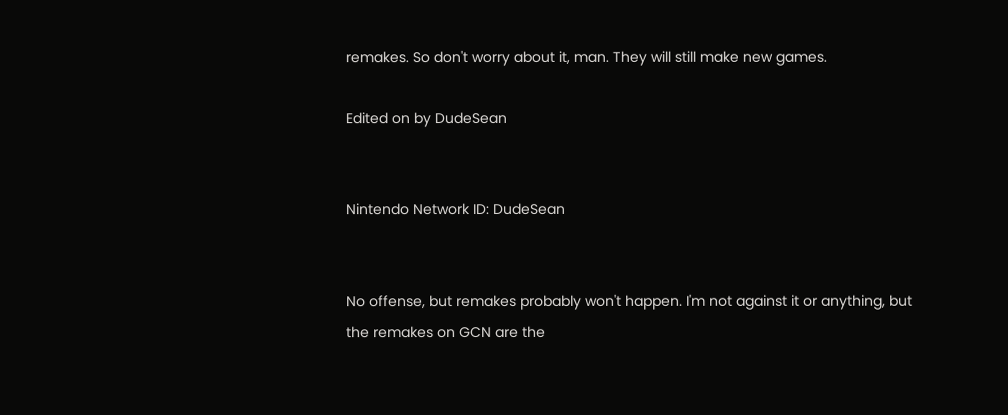remakes. So don't worry about it, man. They will still make new games.

Edited on by DudeSean


Nintendo Network ID: DudeSean


No offense, but remakes probably won't happen. I'm not against it or anything, but the remakes on GCN are the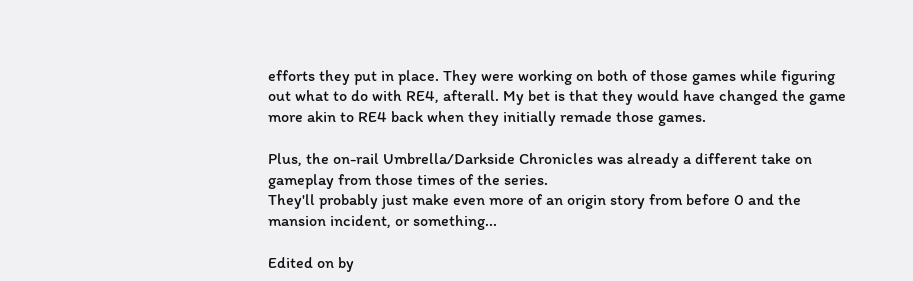efforts they put in place. They were working on both of those games while figuring out what to do with RE4, afterall. My bet is that they would have changed the game more akin to RE4 back when they initially remade those games.

Plus, the on-rail Umbrella/Darkside Chronicles was already a different take on gameplay from those times of the series.
They'll probably just make even more of an origin story from before 0 and the mansion incident, or something...

Edited on by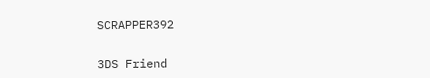SCRAPPER392


3DS Friend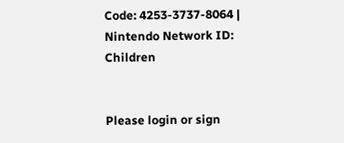Code: 4253-3737-8064 | Nintendo Network ID: Children


Please login or sign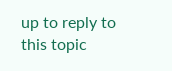up to reply to this topic